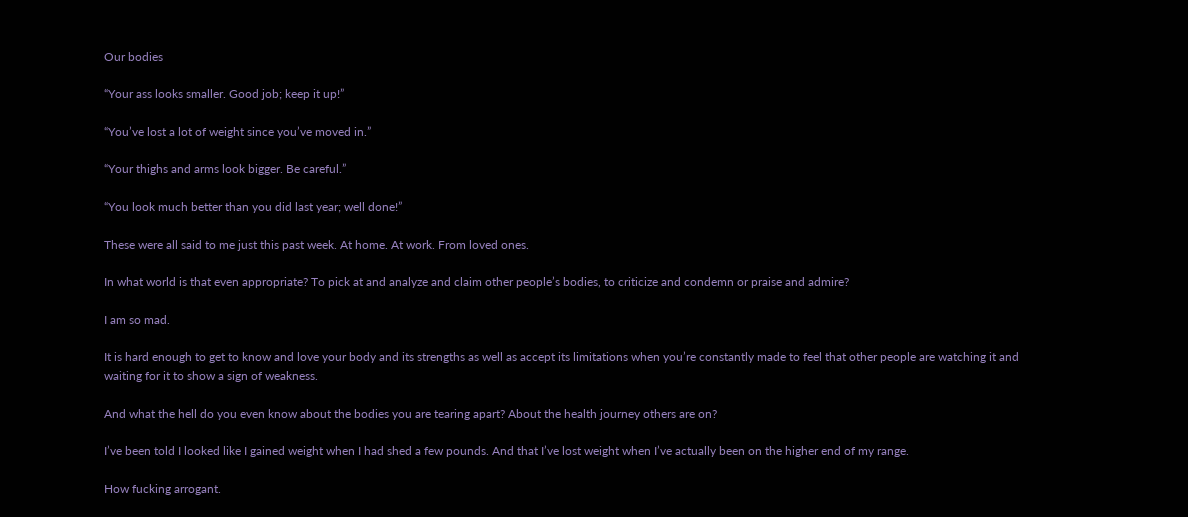Our bodies

“Your ass looks smaller. Good job; keep it up!”

“You’ve lost a lot of weight since you’ve moved in.”

“Your thighs and arms look bigger. Be careful.”

“You look much better than you did last year; well done!”

These were all said to me just this past week. At home. At work. From loved ones.

In what world is that even appropriate? To pick at and analyze and claim other people’s bodies, to criticize and condemn or praise and admire?

I am so mad.

It is hard enough to get to know and love your body and its strengths as well as accept its limitations when you’re constantly made to feel that other people are watching it and waiting for it to show a sign of weakness.

And what the hell do you even know about the bodies you are tearing apart? About the health journey others are on?

I’ve been told I looked like I gained weight when I had shed a few pounds. And that I’ve lost weight when I’ve actually been on the higher end of my range.

How fucking arrogant.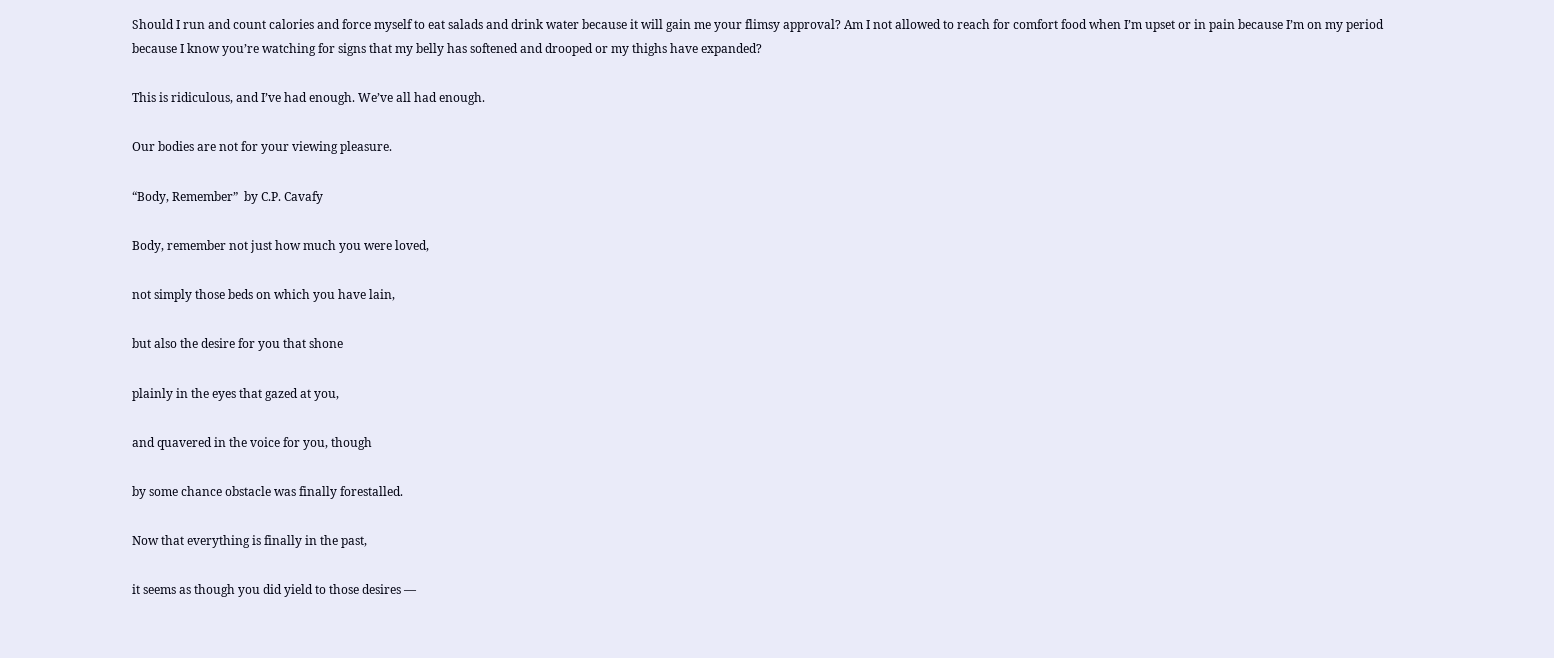Should I run and count calories and force myself to eat salads and drink water because it will gain me your flimsy approval? Am I not allowed to reach for comfort food when I’m upset or in pain because I’m on my period because I know you’re watching for signs that my belly has softened and drooped or my thighs have expanded?

This is ridiculous, and I’ve had enough. We’ve all had enough.

Our bodies are not for your viewing pleasure.

“Body, Remember”  by C.P. Cavafy

Body, remember not just how much you were loved,

not simply those beds on which you have lain,

but also the desire for you that shone

plainly in the eyes that gazed at you,

and quavered in the voice for you, though

by some chance obstacle was finally forestalled.

Now that everything is finally in the past,

it seems as though you did yield to those desires ―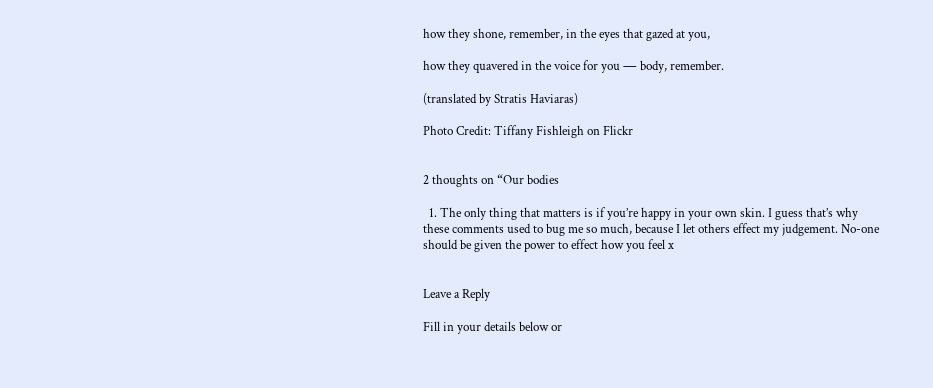how they shone, remember, in the eyes that gazed at you,

how they quavered in the voice for you ― body, remember.

(translated by Stratis Haviaras)

Photo Credit: Tiffany Fishleigh on Flickr


2 thoughts on “Our bodies

  1. The only thing that matters is if you’re happy in your own skin. I guess that’s why these comments used to bug me so much, because I let others effect my judgement. No-one should be given the power to effect how you feel x


Leave a Reply

Fill in your details below or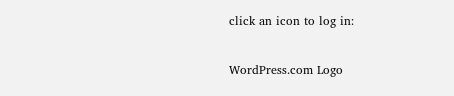click an icon to log in:

WordPress.com Logo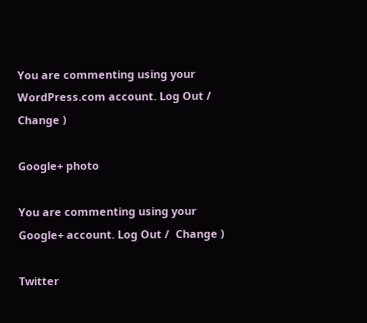You are commenting using your WordPress.com account. Log Out /  Change )

Google+ photo

You are commenting using your Google+ account. Log Out /  Change )

Twitter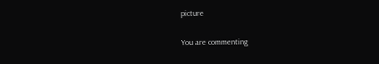picture

You are commenting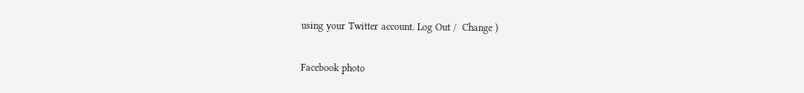using your Twitter account. Log Out /  Change )

Facebook photo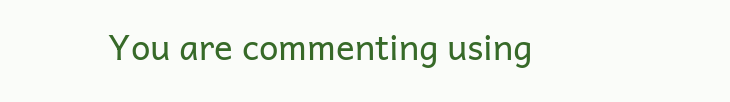You are commenting using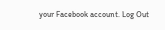your Facebook account. Log Out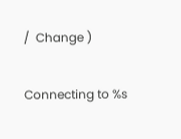/  Change )


Connecting to %s